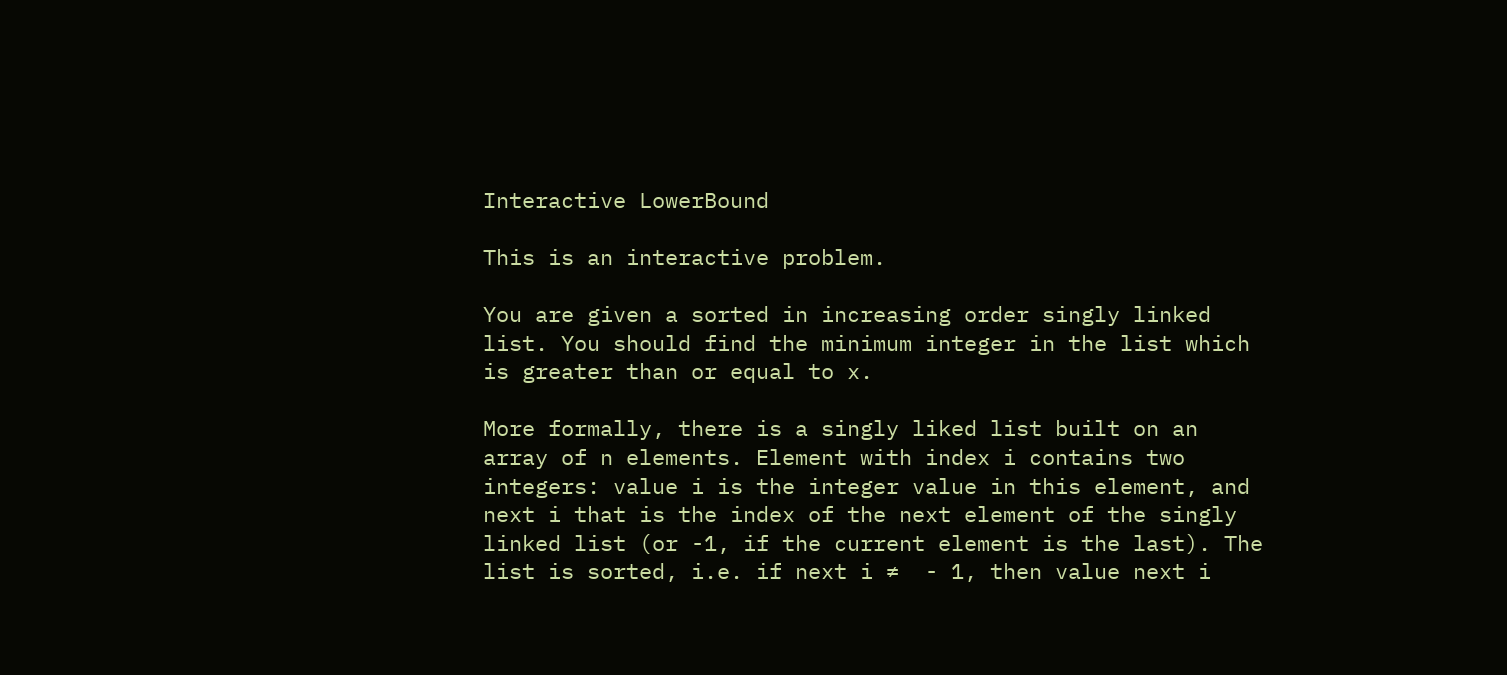Interactive LowerBound

This is an interactive problem.

You are given a sorted in increasing order singly linked list. You should find the minimum integer in the list which is greater than or equal to x.

More formally, there is a singly liked list built on an array of n elements. Element with index i contains two integers: value i is the integer value in this element, and next i that is the index of the next element of the singly linked list (or -1, if the current element is the last). The list is sorted, i.e. if next i ≠  - 1, then value next i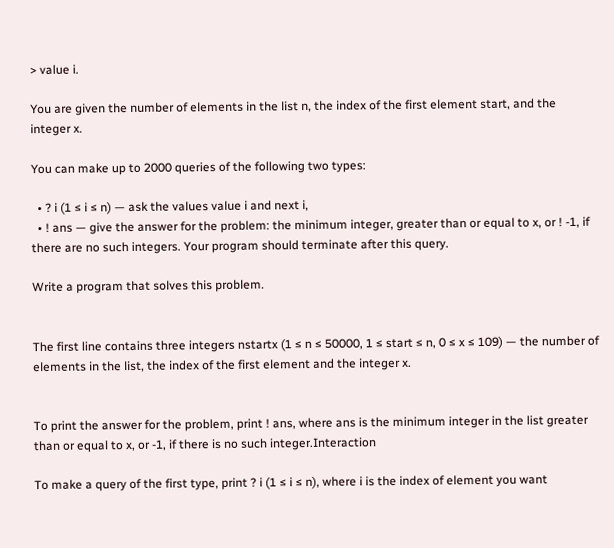> value i.

You are given the number of elements in the list n, the index of the first element start, and the integer x.

You can make up to 2000 queries of the following two types:

  • ? i (1 ≤ i ≤ n) — ask the values value i and next i,
  • ! ans — give the answer for the problem: the minimum integer, greater than or equal to x, or ! -1, if there are no such integers. Your program should terminate after this query.

Write a program that solves this problem.


The first line contains three integers nstartx (1 ≤ n ≤ 50000, 1 ≤ start ≤ n, 0 ≤ x ≤ 109) — the number of elements in the list, the index of the first element and the integer x.


To print the answer for the problem, print ! ans, where ans is the minimum integer in the list greater than or equal to x, or -1, if there is no such integer.Interaction

To make a query of the first type, print ? i (1 ≤ i ≤ n), where i is the index of element you want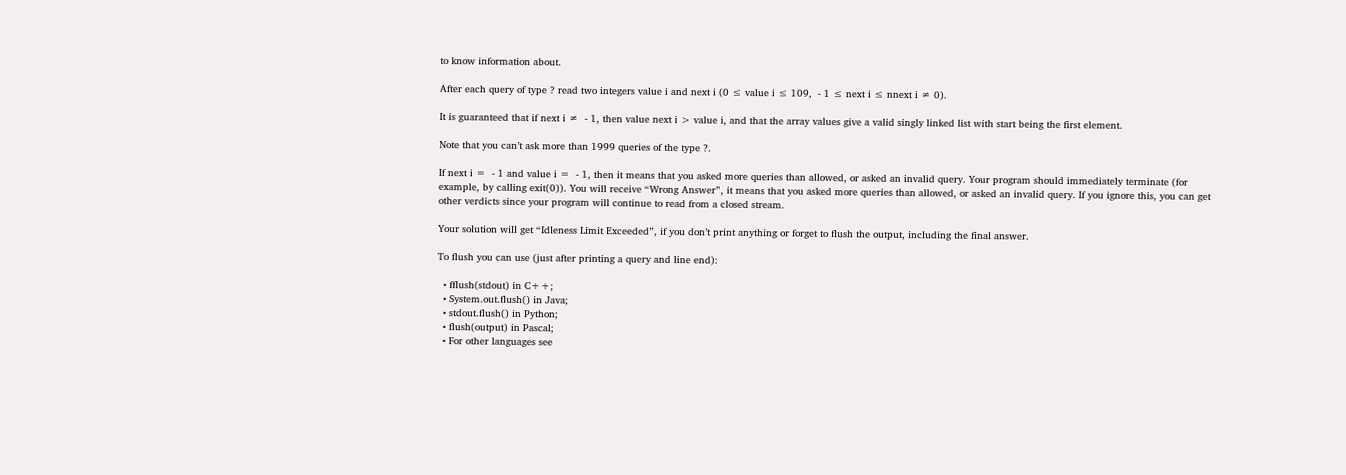to know information about.

After each query of type ? read two integers value i and next i (0 ≤ value i ≤ 109,  - 1 ≤ next i ≤ nnext i ≠ 0).

It is guaranteed that if next i ≠  - 1, then value next i > value i, and that the array values give a valid singly linked list with start being the first element.

Note that you can’t ask more than 1999 queries of the type ?.

If next i =  - 1 and value i =  - 1, then it means that you asked more queries than allowed, or asked an invalid query. Your program should immediately terminate (for example, by calling exit(0)). You will receive “Wrong Answer”, it means that you asked more queries than allowed, or asked an invalid query. If you ignore this, you can get other verdicts since your program will continue to read from a closed stream.

Your solution will get “Idleness Limit Exceeded”, if you don’t print anything or forget to flush the output, including the final answer.

To flush you can use (just after printing a query and line end):

  • fflush(stdout) in C++;
  • System.out.flush() in Java;
  • stdout.flush() in Python;
  • flush(output) in Pascal;
  • For other languages see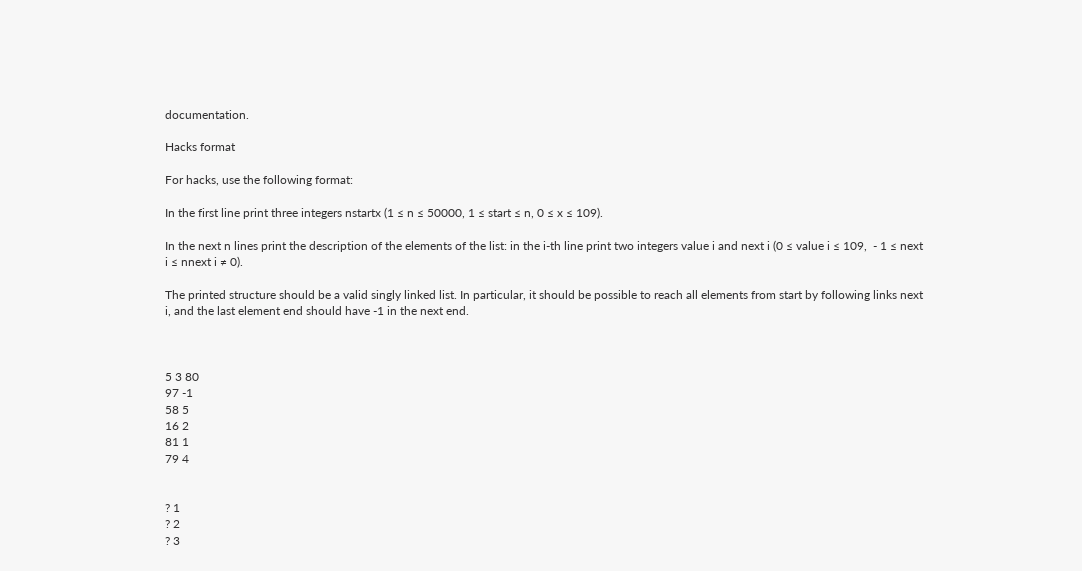documentation.

Hacks format

For hacks, use the following format:

In the first line print three integers nstartx (1 ≤ n ≤ 50000, 1 ≤ start ≤ n, 0 ≤ x ≤ 109).

In the next n lines print the description of the elements of the list: in the i-th line print two integers value i and next i (0 ≤ value i ≤ 109,  - 1 ≤ next i ≤ nnext i ≠ 0).

The printed structure should be a valid singly linked list. In particular, it should be possible to reach all elements from start by following links next i, and the last element end should have -1 in the next end.



5 3 80
97 -1
58 5
16 2
81 1
79 4


? 1
? 2
? 3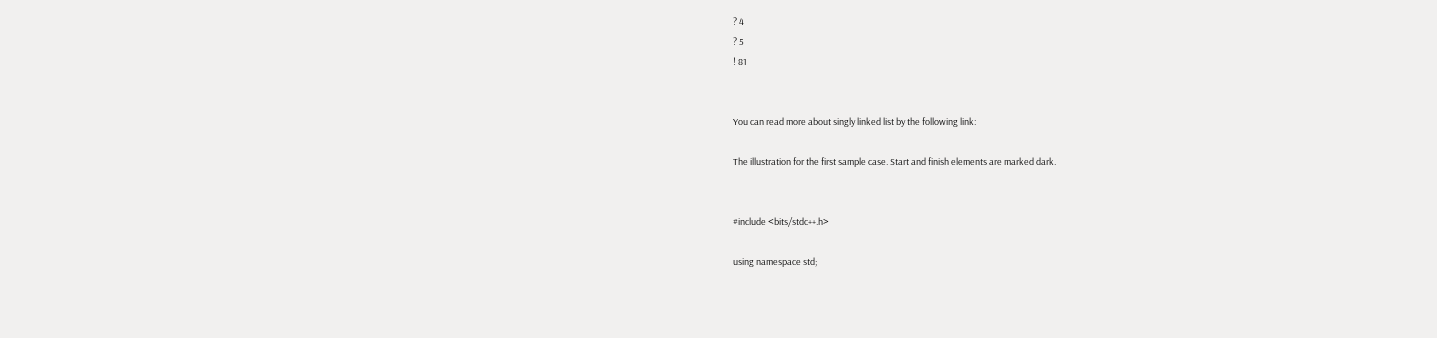? 4
? 5
! 81


You can read more about singly linked list by the following link:

The illustration for the first sample case. Start and finish elements are marked dark.


#include <bits/stdc++.h>

using namespace std;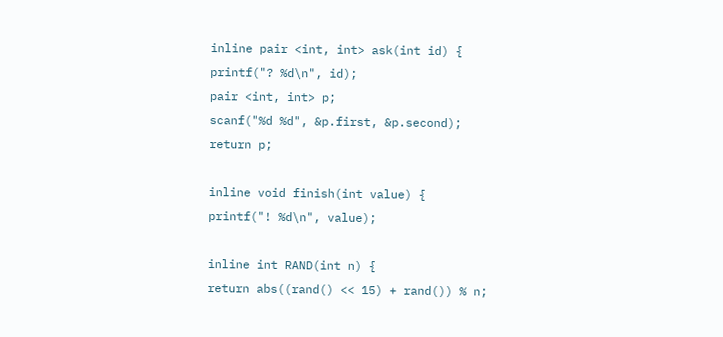inline pair <int, int> ask(int id) {
printf("? %d\n", id);
pair <int, int> p;
scanf("%d %d", &p.first, &p.second);
return p;

inline void finish(int value) {
printf("! %d\n", value);

inline int RAND(int n) {
return abs((rand() << 15) + rand()) % n;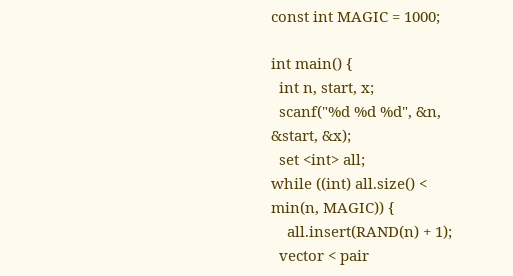const int MAGIC = 1000;

int main() {
  int n, start, x;
  scanf("%d %d %d", &n, &start, &x);
  set <int> all;
while ((int) all.size() < min(n, MAGIC)) {
    all.insert(RAND(n) + 1);
  vector < pair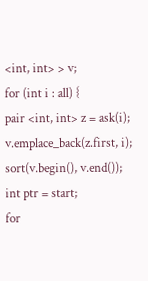<int, int> > v;
for (int i : all) {
pair <int, int> z = ask(i);
v.emplace_back(z.first, i);
sort(v.begin(), v.end());
int ptr = start;
for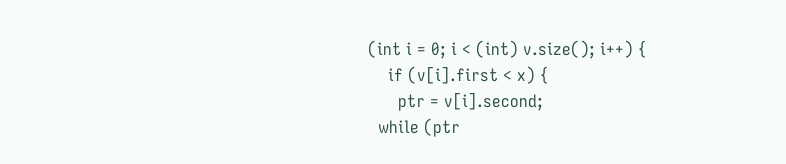(int i = 0; i < (int) v.size(); i++) {
    if (v[i].first < x) {
      ptr = v[i].second;
  while (ptr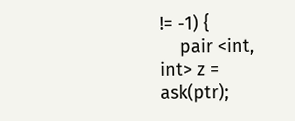!= -1) {
    pair <int, int> z = ask(ptr);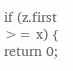if (z.first >= x) {
return 0;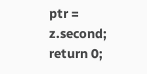ptr = z.second;
return 0;